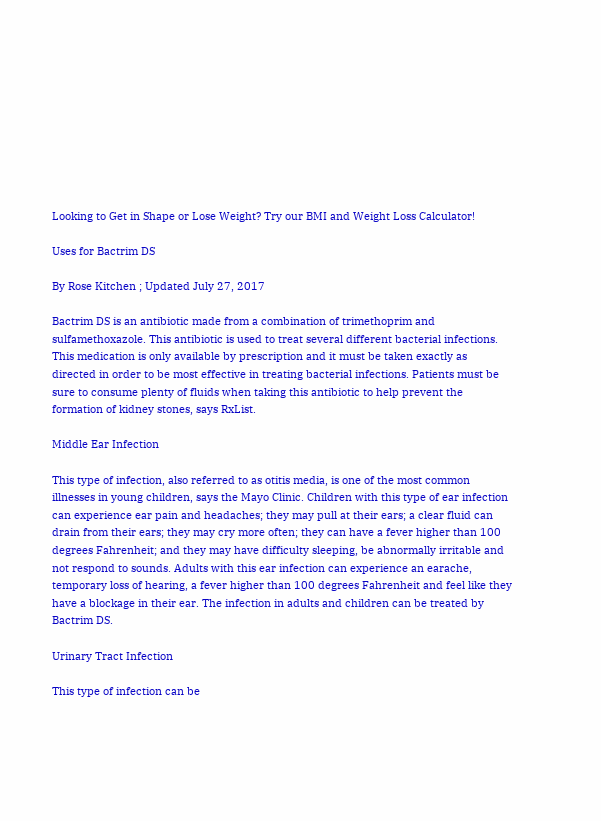Looking to Get in Shape or Lose Weight? Try our BMI and Weight Loss Calculator!

Uses for Bactrim DS

By Rose Kitchen ; Updated July 27, 2017

Bactrim DS is an antibiotic made from a combination of trimethoprim and sulfamethoxazole. This antibiotic is used to treat several different bacterial infections. This medication is only available by prescription and it must be taken exactly as directed in order to be most effective in treating bacterial infections. Patients must be sure to consume plenty of fluids when taking this antibiotic to help prevent the formation of kidney stones, says RxList.

Middle Ear Infection

This type of infection, also referred to as otitis media, is one of the most common illnesses in young children, says the Mayo Clinic. Children with this type of ear infection can experience ear pain and headaches; they may pull at their ears; a clear fluid can drain from their ears; they may cry more often; they can have a fever higher than 100 degrees Fahrenheit; and they may have difficulty sleeping, be abnormally irritable and not respond to sounds. Adults with this ear infection can experience an earache, temporary loss of hearing, a fever higher than 100 degrees Fahrenheit and feel like they have a blockage in their ear. The infection in adults and children can be treated by Bactrim DS.

Urinary Tract Infection

This type of infection can be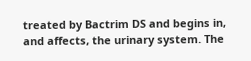treated by Bactrim DS and begins in, and affects, the urinary system. The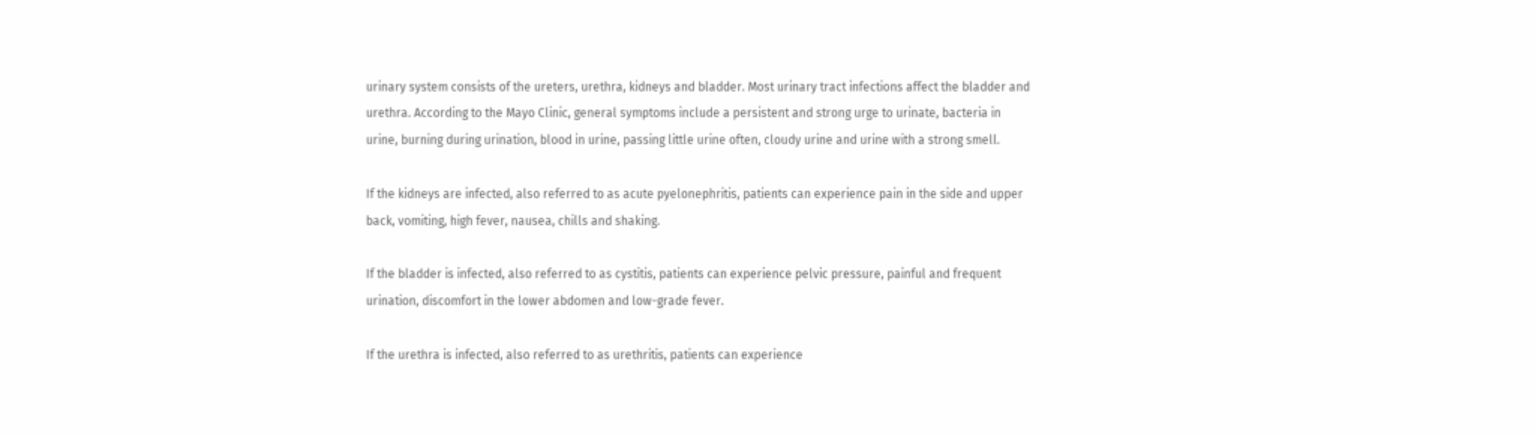urinary system consists of the ureters, urethra, kidneys and bladder. Most urinary tract infections affect the bladder and urethra. According to the Mayo Clinic, general symptoms include a persistent and strong urge to urinate, bacteria in urine, burning during urination, blood in urine, passing little urine often, cloudy urine and urine with a strong smell.

If the kidneys are infected, also referred to as acute pyelonephritis, patients can experience pain in the side and upper back, vomiting, high fever, nausea, chills and shaking.

If the bladder is infected, also referred to as cystitis, patients can experience pelvic pressure, painful and frequent urination, discomfort in the lower abdomen and low-grade fever.

If the urethra is infected, also referred to as urethritis, patients can experience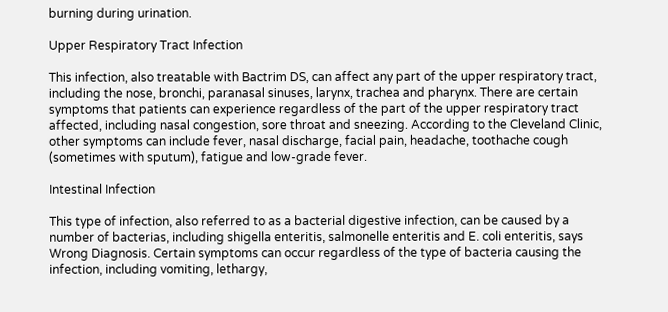burning during urination.

Upper Respiratory Tract Infection

This infection, also treatable with Bactrim DS, can affect any part of the upper respiratory tract, including the nose, bronchi, paranasal sinuses, larynx, trachea and pharynx. There are certain symptoms that patients can experience regardless of the part of the upper respiratory tract affected, including nasal congestion, sore throat and sneezing. According to the Cleveland Clinic, other symptoms can include fever, nasal discharge, facial pain, headache, toothache cough (sometimes with sputum), fatigue and low-grade fever.

Intestinal Infection

This type of infection, also referred to as a bacterial digestive infection, can be caused by a number of bacterias, including shigella enteritis, salmonelle enteritis and E. coli enteritis, says Wrong Diagnosis. Certain symptoms can occur regardless of the type of bacteria causing the infection, including vomiting, lethargy,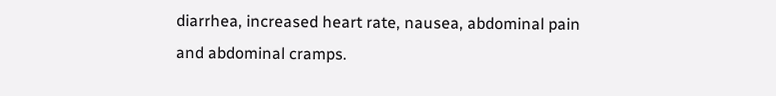diarrhea, increased heart rate, nausea, abdominal pain and abdominal cramps.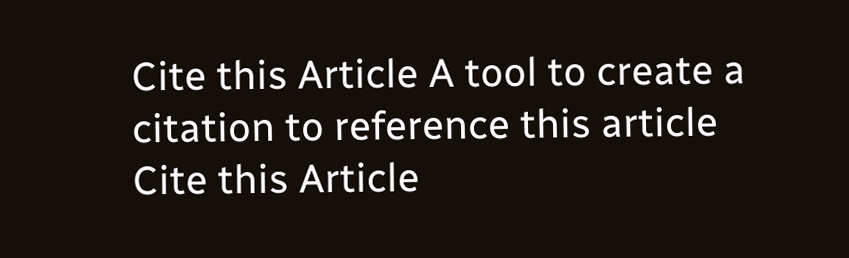Cite this Article A tool to create a citation to reference this article Cite this Article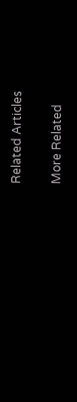Related Articles

More Related